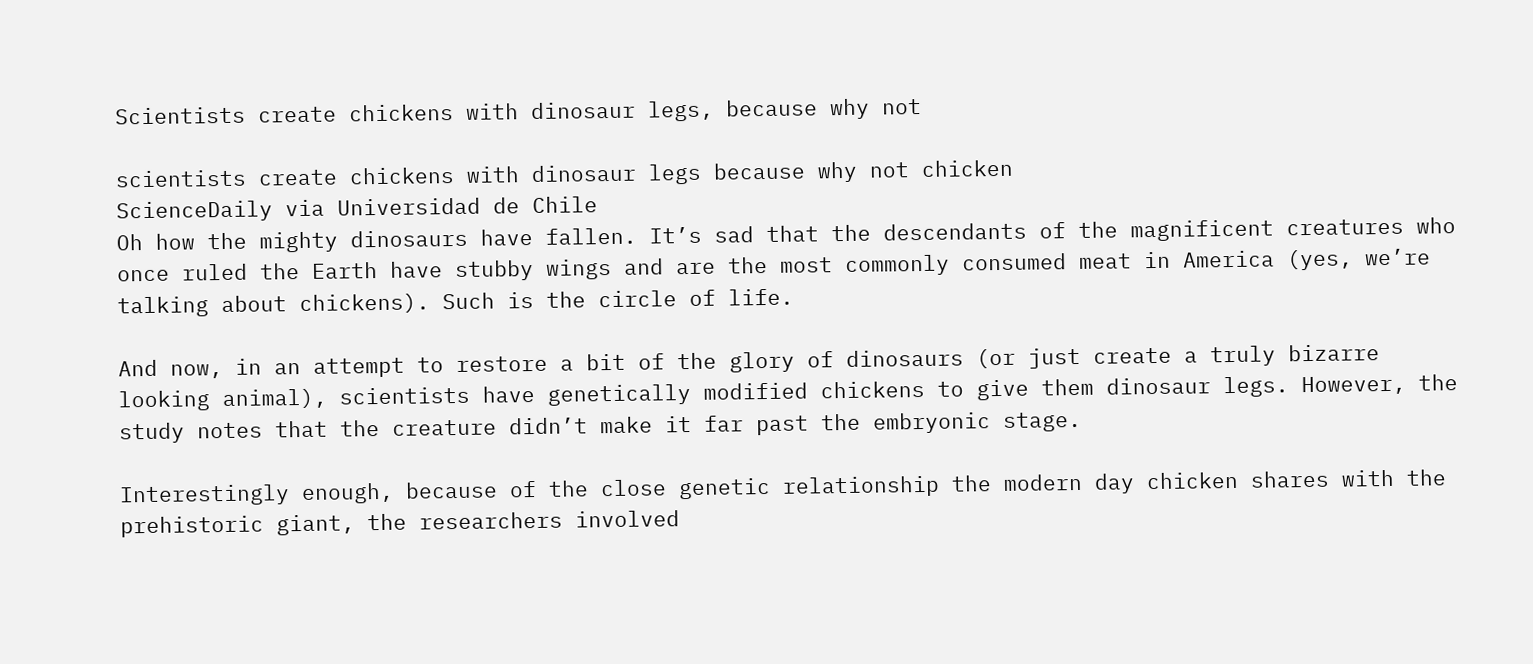Scientists create chickens with dinosaur legs, because why not

scientists create chickens with dinosaur legs because why not chicken
ScienceDaily via Universidad de Chile
Oh how the mighty dinosaurs have fallen. It’s sad that the descendants of the magnificent creatures who once ruled the Earth have stubby wings and are the most commonly consumed meat in America (yes, we’re talking about chickens). Such is the circle of life.

And now, in an attempt to restore a bit of the glory of dinosaurs (or just create a truly bizarre looking animal), scientists have genetically modified chickens to give them dinosaur legs. However, the study notes that the creature didn’t make it far past the embryonic stage.

Interestingly enough, because of the close genetic relationship the modern day chicken shares with the prehistoric giant, the researchers involved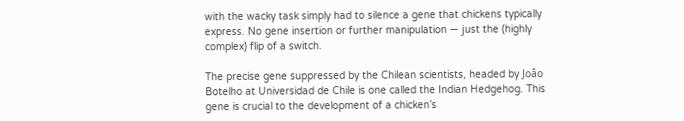with the wacky task simply had to silence a gene that chickens typically express. No gene insertion or further manipulation — just the (highly complex) flip of a switch.

The precise gene suppressed by the Chilean scientists, headed by Joâo Botelho at Universidad de Chile is one called the Indian Hedgehog. This gene is crucial to the development of a chicken’s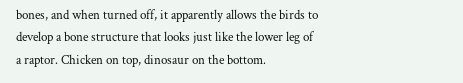bones, and when turned off, it apparently allows the birds to develop a bone structure that looks just like the lower leg of a raptor. Chicken on top, dinosaur on the bottom.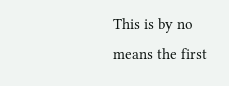This is by no means the first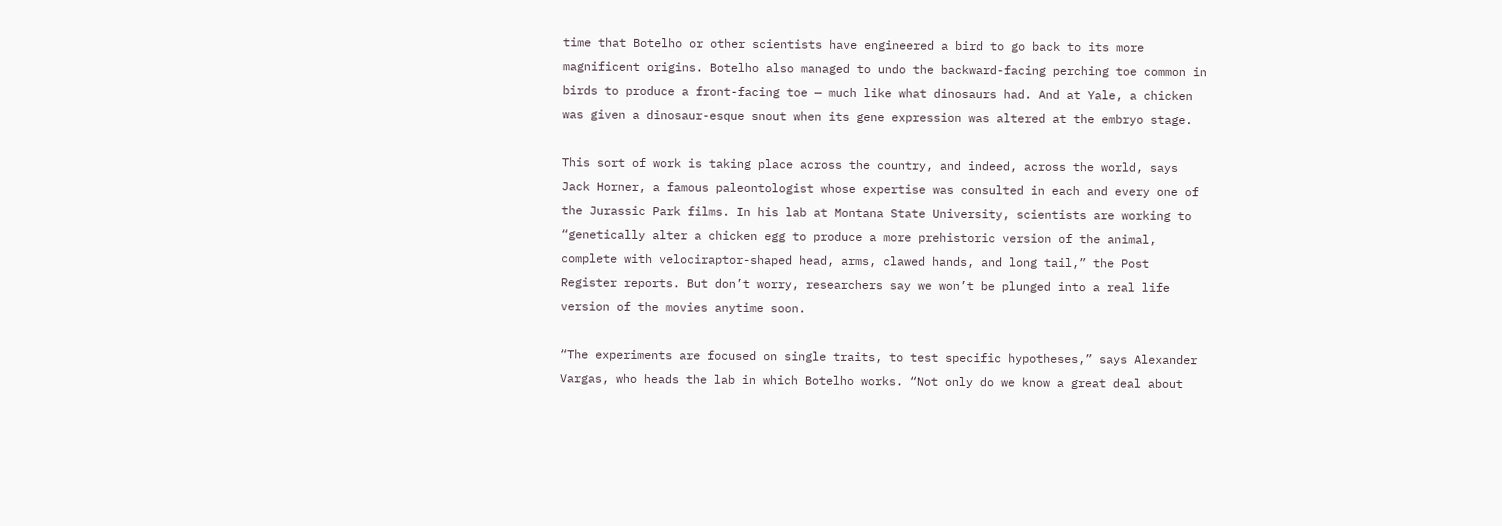time that Botelho or other scientists have engineered a bird to go back to its more magnificent origins. Botelho also managed to undo the backward-facing perching toe common in birds to produce a front-facing toe — much like what dinosaurs had. And at Yale, a chicken was given a dinosaur-esque snout when its gene expression was altered at the embryo stage.

This sort of work is taking place across the country, and indeed, across the world, says Jack Horner, a famous paleontologist whose expertise was consulted in each and every one of the Jurassic Park films. In his lab at Montana State University, scientists are working to “genetically alter a chicken egg to produce a more prehistoric version of the animal, complete with velociraptor-shaped head, arms, clawed hands, and long tail,” the Post Register reports. But don’t worry, researchers say we won’t be plunged into a real life version of the movies anytime soon.

“The experiments are focused on single traits, to test specific hypotheses,” says Alexander Vargas, who heads the lab in which Botelho works. “Not only do we know a great deal about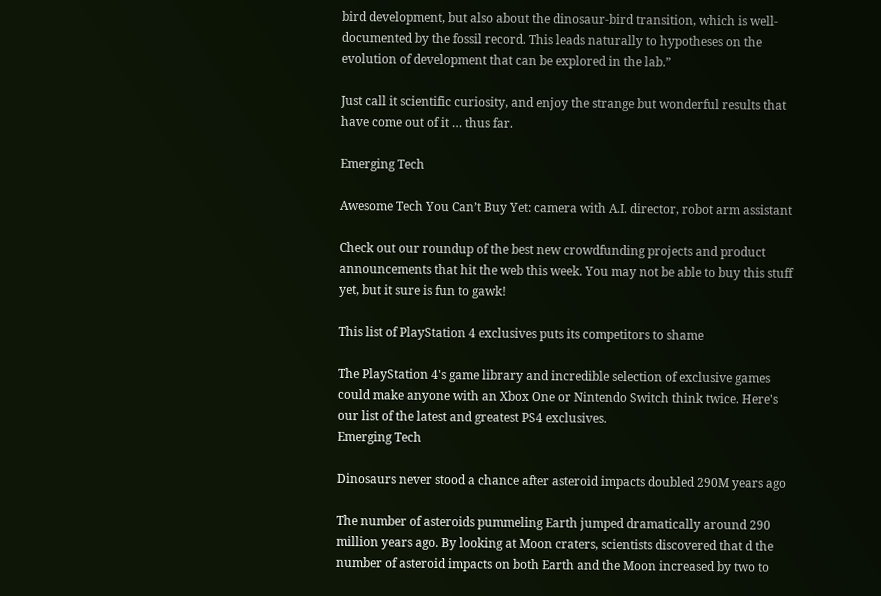bird development, but also about the dinosaur-bird transition, which is well-documented by the fossil record. This leads naturally to hypotheses on the evolution of development that can be explored in the lab.”

Just call it scientific curiosity, and enjoy the strange but wonderful results that have come out of it … thus far.

Emerging Tech

Awesome Tech You Can’t Buy Yet: camera with A.I. director, robot arm assistant

Check out our roundup of the best new crowdfunding projects and product announcements that hit the web this week. You may not be able to buy this stuff yet, but it sure is fun to gawk!

This list of PlayStation 4 exclusives puts its competitors to shame

The PlayStation 4's game library and incredible selection of exclusive games could make anyone with an Xbox One or Nintendo Switch think twice. Here's our list of the latest and greatest PS4 exclusives.
Emerging Tech

Dinosaurs never stood a chance after asteroid impacts doubled 290M years ago

The number of asteroids pummeling Earth jumped dramatically around 290 million years ago. By looking at Moon craters, scientists discovered that d the number of asteroid impacts on both Earth and the Moon increased by two to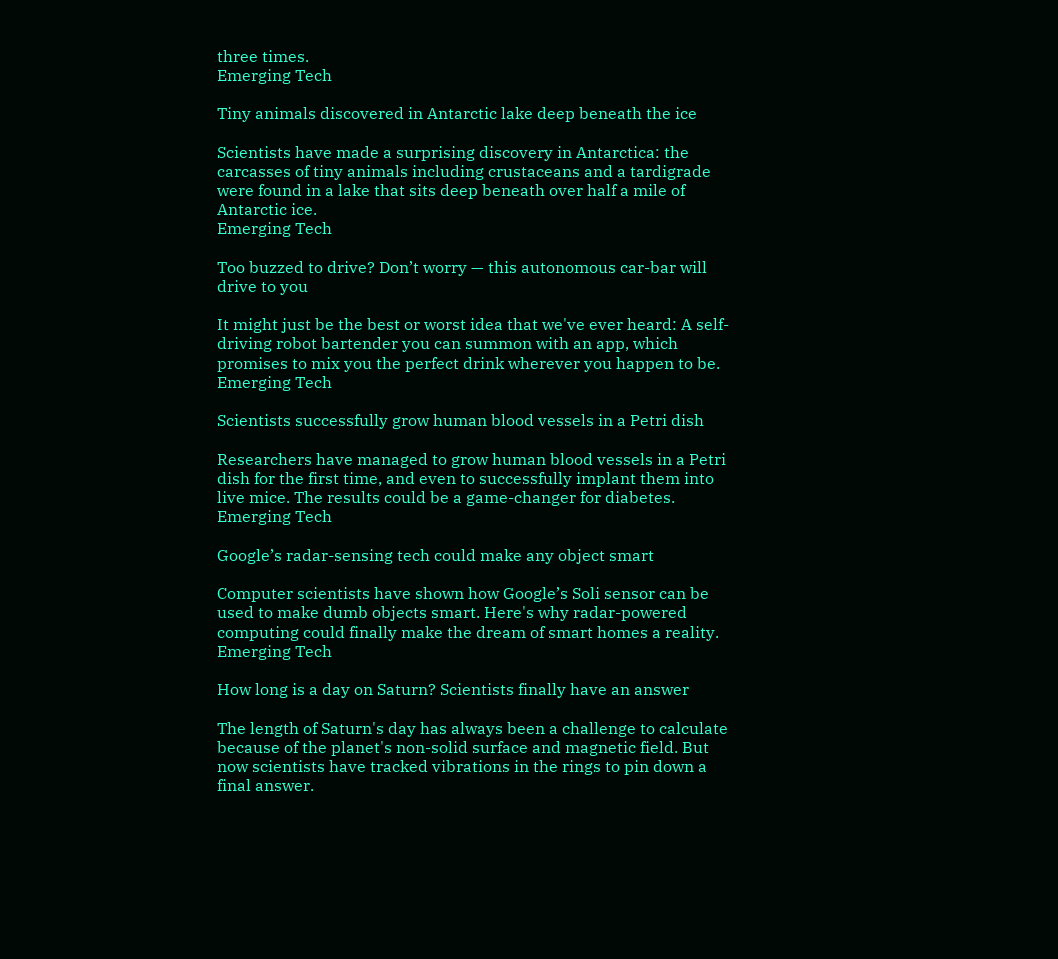three times.
Emerging Tech

Tiny animals discovered in Antarctic lake deep beneath the ice

Scientists have made a surprising discovery in Antarctica: the carcasses of tiny animals including crustaceans and a tardigrade were found in a lake that sits deep beneath over half a mile of Antarctic ice.
Emerging Tech

Too buzzed to drive? Don’t worry — this autonomous car-bar will drive to you

It might just be the best or worst idea that we've ever heard: A self-driving robot bartender you can summon with an app, which promises to mix you the perfect drink wherever you happen to be.
Emerging Tech

Scientists successfully grow human blood vessels in a Petri dish

Researchers have managed to grow human blood vessels in a Petri dish for the first time, and even to successfully implant them into live mice. The results could be a game-changer for diabetes.
Emerging Tech

Google’s radar-sensing tech could make any object smart

Computer scientists have shown how Google’s Soli sensor can be used to make dumb objects smart. Here's why radar-powered computing could finally make the dream of smart homes a reality.
Emerging Tech

How long is a day on Saturn? Scientists finally have an answer

The length of Saturn's day has always been a challenge to calculate because of the planet's non-solid surface and magnetic field. But now scientists have tracked vibrations in the rings to pin down a final answer.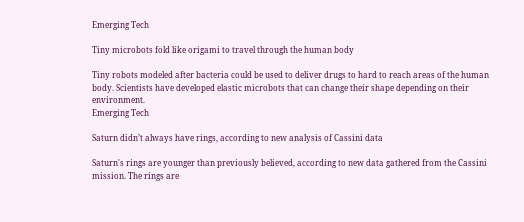Emerging Tech

Tiny microbots fold like origami to travel through the human body

Tiny robots modeled after bacteria could be used to deliver drugs to hard to reach areas of the human body. Scientists have developed elastic microbots that can change their shape depending on their environment.
Emerging Tech

Saturn didn’t always have rings, according to new analysis of Cassini data

Saturn's rings are younger than previously believed, according to new data gathered from the Cassini mission. The rings are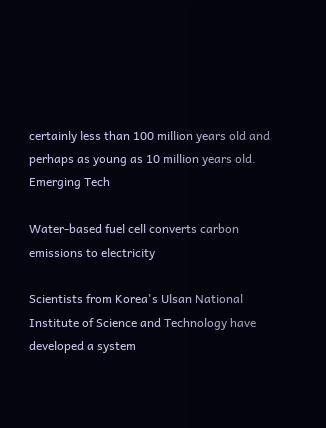certainly less than 100 million years old and perhaps as young as 10 million years old.
Emerging Tech

Water-based fuel cell converts carbon emissions to electricity

Scientists from Korea's Ulsan National Institute of Science and Technology have developed a system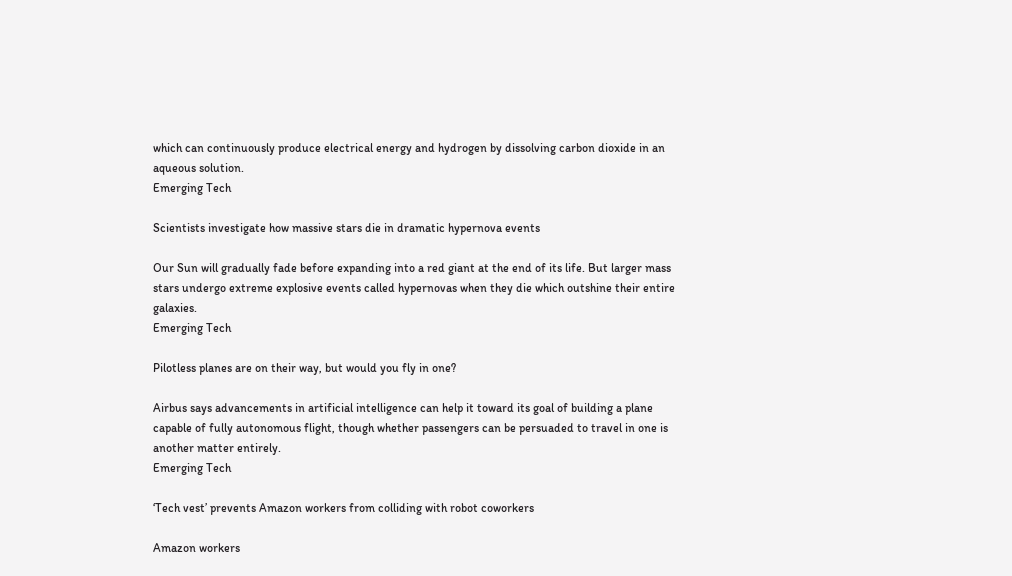which can continuously produce electrical energy and hydrogen by dissolving carbon dioxide in an aqueous solution.
Emerging Tech

Scientists investigate how massive stars die in dramatic hypernova events

Our Sun will gradually fade before expanding into a red giant at the end of its life. But larger mass stars undergo extreme explosive events called hypernovas when they die which outshine their entire galaxies.
Emerging Tech

Pilotless planes are on their way, but would you fly in one?

Airbus says advancements in artificial intelligence can help it toward its goal of building a plane capable of fully autonomous flight, though whether passengers can be persuaded to travel in one is another matter entirely.
Emerging Tech

‘Tech vest’ prevents Amazon workers from colliding with robot coworkers

Amazon workers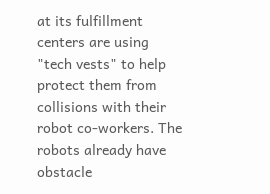at its fulfillment centers are using "tech vests" to help protect them from collisions with their robot co-workers. The robots already have obstacle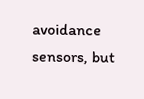avoidance sensors, but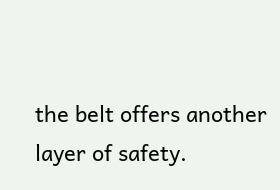the belt offers another layer of safety.